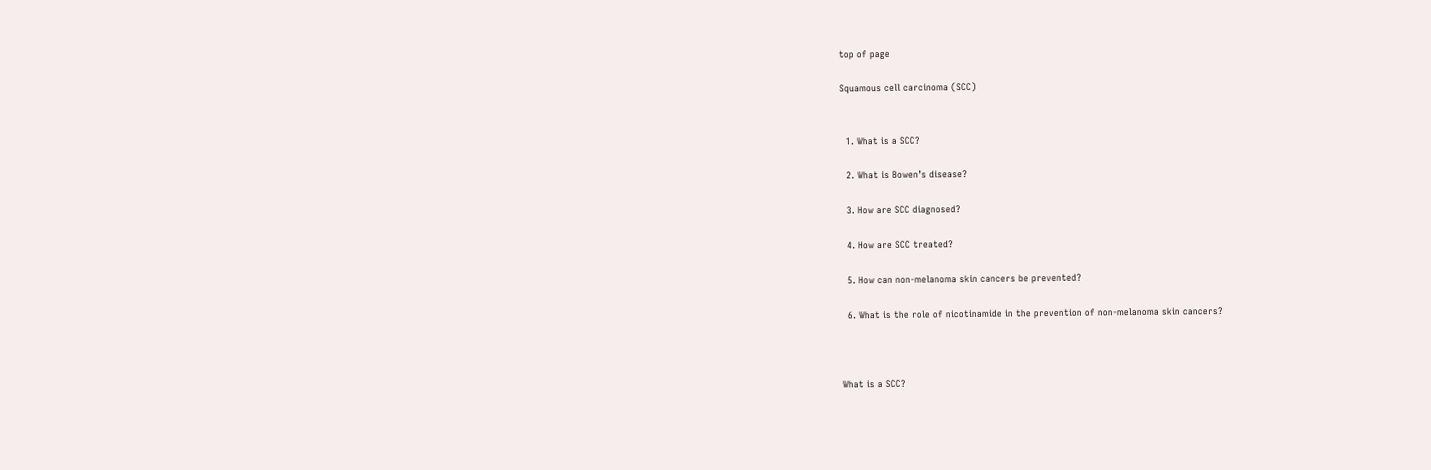top of page

Squamous cell carcinoma (SCC)


  1. What is a SCC?

  2. What is Bowen’s disease?

  3. How are SCC diagnosed?

  4. How are SCC treated?

  5. How can non-melanoma skin cancers be prevented?

  6. What is the role of nicotinamide in the prevention of non-melanoma skin cancers?



What is a SCC?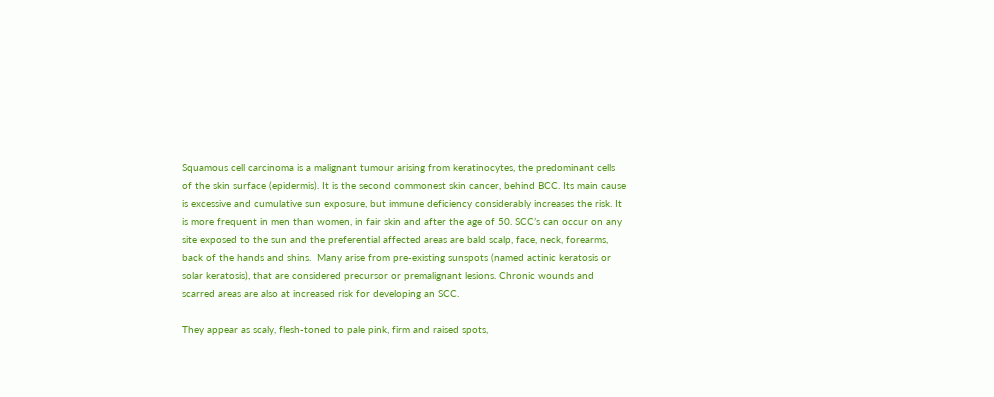Squamous cell carcinoma is a malignant tumour arising from keratinocytes, the predominant cells of the skin surface (epidermis). It is the second commonest skin cancer, behind BCC. Its main cause is excessive and cumulative sun exposure, but immune deficiency considerably increases the risk. It is more frequent in men than women, in fair skin and after the age of 50. SCC’s can occur on any site exposed to the sun and the preferential affected areas are bald scalp, face, neck, forearms, back of the hands and shins.  Many arise from pre-existing sunspots (named actinic keratosis or solar keratosis), that are considered precursor or premalignant lesions. Chronic wounds and scarred areas are also at increased risk for developing an SCC.

They appear as scaly, flesh-toned to pale pink, firm and raised spots,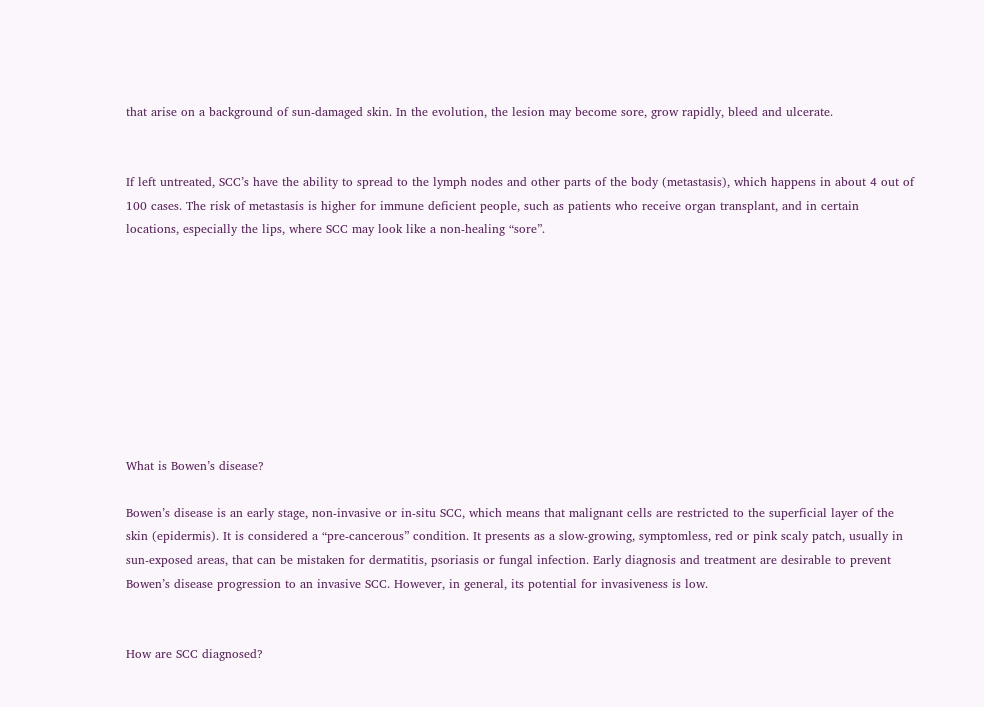that arise on a background of sun-damaged skin. In the evolution, the lesion may become sore, grow rapidly, bleed and ulcerate.


If left untreated, SCC’s have the ability to spread to the lymph nodes and other parts of the body (metastasis), which happens in about 4 out of 100 cases. The risk of metastasis is higher for immune deficient people, such as patients who receive organ transplant, and in certain locations, especially the lips, where SCC may look like a non-healing “sore”.









What is Bowen’s disease?

Bowen’s disease is an early stage, non-invasive or in-situ SCC, which means that malignant cells are restricted to the superficial layer of the skin (epidermis). It is considered a “pre-cancerous” condition. It presents as a slow-growing, symptomless, red or pink scaly patch, usually in sun-exposed areas, that can be mistaken for dermatitis, psoriasis or fungal infection. Early diagnosis and treatment are desirable to prevent Bowen’s disease progression to an invasive SCC. However, in general, its potential for invasiveness is low.


How are SCC diagnosed?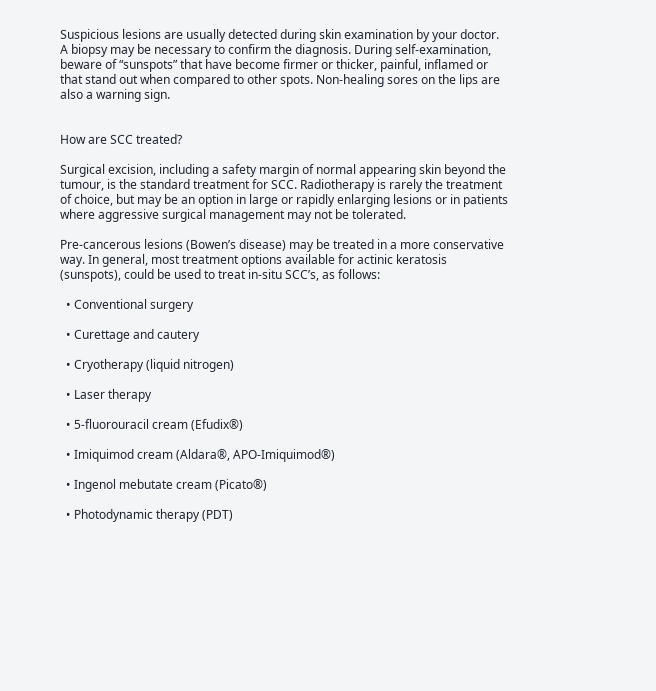Suspicious lesions are usually detected during skin examination by your doctor. A biopsy may be necessary to confirm the diagnosis. During self-examination, beware of “sunspots” that have become firmer or thicker, painful, inflamed or that stand out when compared to other spots. Non-healing sores on the lips are also a warning sign.


How are SCC treated?

Surgical excision, including a safety margin of normal appearing skin beyond the tumour, is the standard treatment for SCC. Radiotherapy is rarely the treatment of choice, but may be an option in large or rapidly enlarging lesions or in patients where aggressive surgical management may not be tolerated.

Pre-cancerous lesions (Bowen’s disease) may be treated in a more conservative way. In general, most treatment options available for actinic keratosis (sunspots), could be used to treat in-situ SCC’s, as follows:

  • Conventional surgery

  • Curettage and cautery

  • Cryotherapy (liquid nitrogen)

  • Laser therapy

  • 5-fluorouracil cream (Efudix®)

  • Imiquimod cream (Aldara®, APO-Imiquimod®)

  • Ingenol mebutate cream (Picato®)

  • Photodynamic therapy (PDT)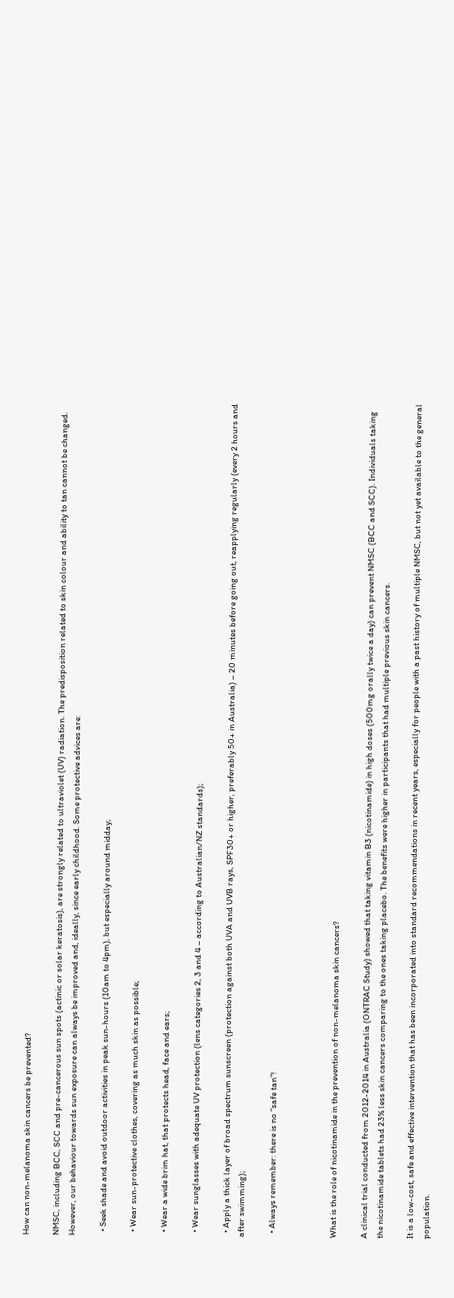How can non-melanoma skin cancers be prevented?

NMSC, including BCC, SCC and pre-cancerous sun spots (actinic or solar keratosis), are strongly related to ultraviolet (UV) radiation. The predisposition related to skin colour and ability to tan cannot be changed. However, our behaviour towards sun exposure can always be improved and, ideally, since early childhood. Some protective advices are:

  • Seek shade and avoid outdoor activities in peak sun-hours (10am to 4pm), but especially around midday;

  • Wear sun-protective clothes, covering as much skin as possible;

  • Wear a wide brim hat, that protects head, face and ears;

  • Wear sunglasses with adequate UV protection (lens categories 2, 3 and 4 – according to Australian/NZ standards);

  • Apply a thick layer of broad spectrum sunscreen (protection against both UVA and UVB rays, SPF30+ or higher, preferably 50+ in Australia) – 20 minutes before going out, reapplying regularly (every 2 hours and after swimming);

  • Always remember: there is no “safe tan”!



What is the role of nicotinamide in the prevention of non-melanoma skin cancers?

A clinical trial conducted from 2012-2014 in Australia (ONTRAC Study) showed that taking vitamin B3 (nicotinamide) in high doses (500mg orally twice a day) can prevent NMSC (BCC and SCC). Individuals taking the nicotinamide tablets had 23% less skin cancers comparing to the ones taking placebo. The benefits were higher in participants that had multiple previous skin cancers.

It is a low-cost, safe and effective intervention that has been incorporated into standard recommendations in recent years, especially for people with a past history of multiple NMSC, but not yet available to the general population.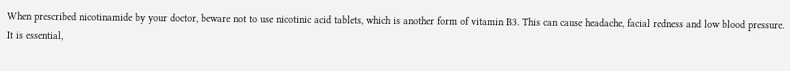When prescribed nicotinamide by your doctor, beware not to use nicotinic acid tablets, which is another form of vitamin B3. This can cause headache, facial redness and low blood pressure. It is essential,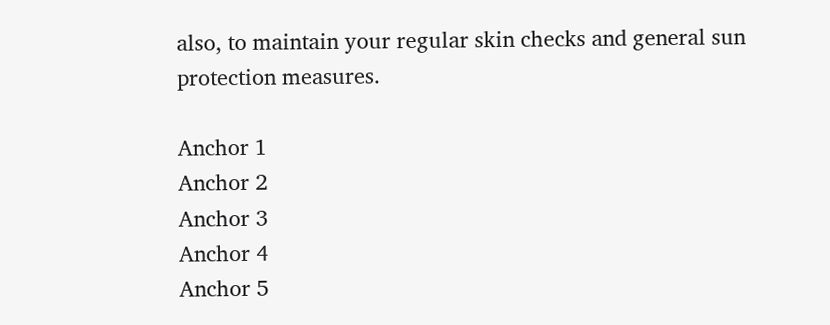also, to maintain your regular skin checks and general sun protection measures.

Anchor 1
Anchor 2
Anchor 3
Anchor 4
Anchor 5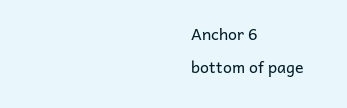Anchor 6
bottom of page